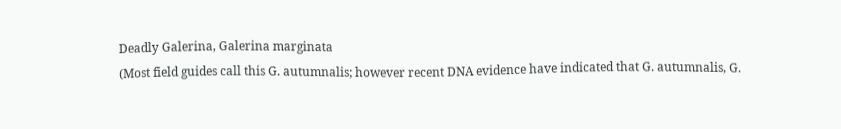Deadly Galerina, Galerina marginata
(Most field guides call this G. autumnalis; however recent DNA evidence have indicated that G. autumnalis, G.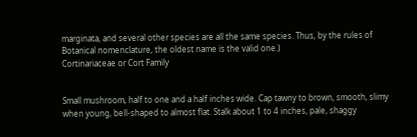marginata, and several other species are all the same species. Thus, by the rules of Botanical nomenclature, the oldest name is the valid one.)
Cortinariaceae or Cort Family


Small mushroom, half to one and a half inches wide. Cap tawny to brown, smooth, slimy when young, bell-shaped to almost flat. Stalk about 1 to 4 inches, pale, shaggy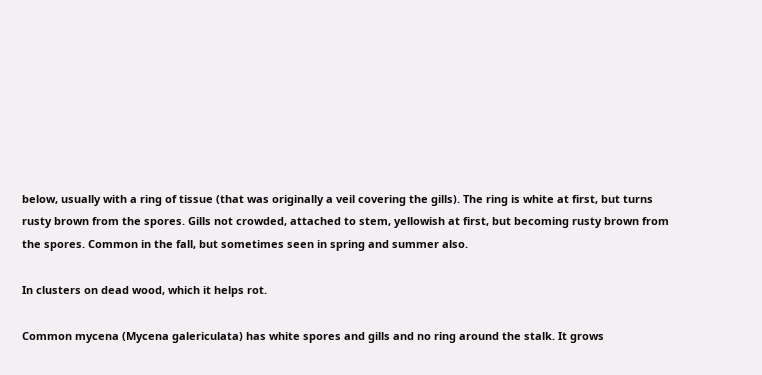below, usually with a ring of tissue (that was originally a veil covering the gills). The ring is white at first, but turns rusty brown from the spores. Gills not crowded, attached to stem, yellowish at first, but becoming rusty brown from the spores. Common in the fall, but sometimes seen in spring and summer also.

In clusters on dead wood, which it helps rot.

Common mycena (Mycena galericulata) has white spores and gills and no ring around the stalk. It grows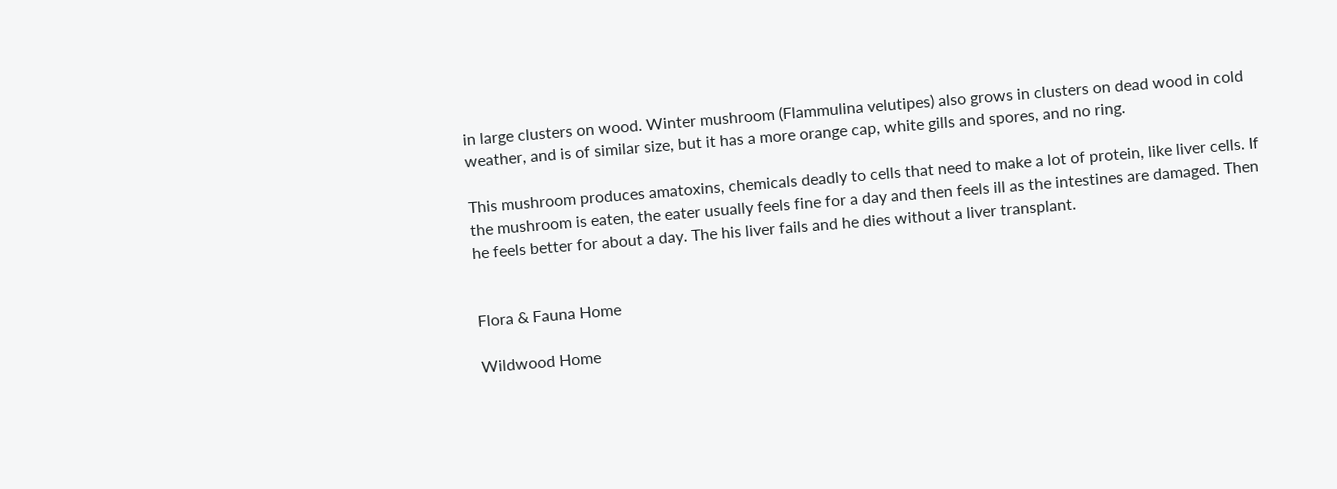in large clusters on wood. Winter mushroom (Flammulina velutipes) also grows in clusters on dead wood in cold weather, and is of similar size, but it has a more orange cap, white gills and spores, and no ring.

This mushroom produces amatoxins, chemicals deadly to cells that need to make a lot of protein, like liver cells. If the mushroom is eaten, the eater usually feels fine for a day and then feels ill as the intestines are damaged. Then he feels better for about a day. The his liver fails and he dies without a liver transplant.


Flora & Fauna Home

Wildwood Home